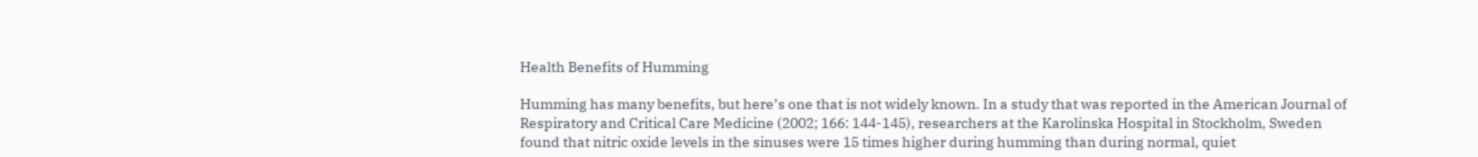Health Benefits of Humming

Humming has many benefits, but here’s one that is not widely known. In a study that was reported in the American Journal of Respiratory and Critical Care Medicine (2002; 166: 144-145), researchers at the Karolinska Hospital in Stockholm, Sweden found that nitric oxide levels in the sinuses were 15 times higher during humming than during normal, quiet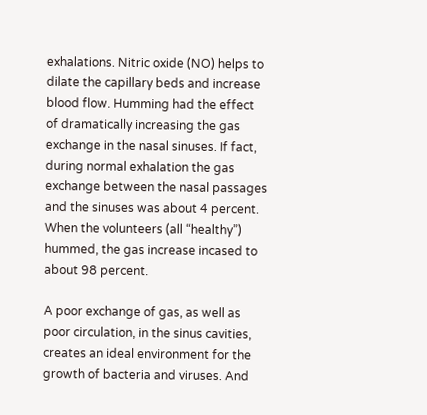exhalations. Nitric oxide (NO) helps to dilate the capillary beds and increase blood flow. Humming had the effect of dramatically increasing the gas exchange in the nasal sinuses. If fact, during normal exhalation the gas exchange between the nasal passages and the sinuses was about 4 percent. When the volunteers (all “healthy”) hummed, the gas increase incased to about 98 percent.

A poor exchange of gas, as well as poor circulation, in the sinus cavities, creates an ideal environment for the growth of bacteria and viruses. And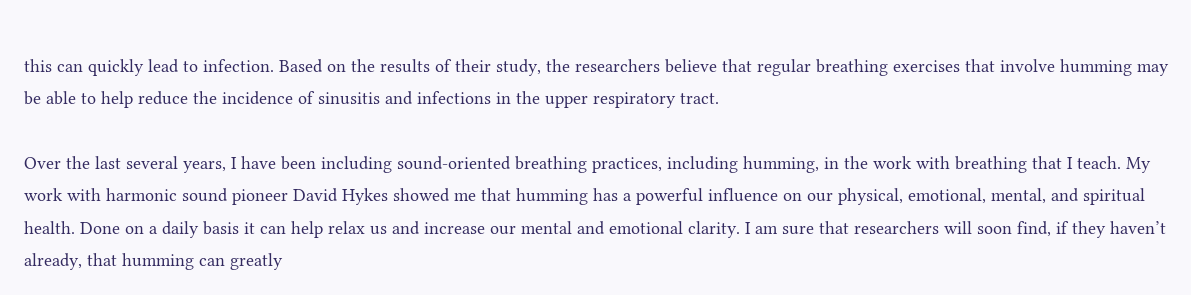this can quickly lead to infection. Based on the results of their study, the researchers believe that regular breathing exercises that involve humming may be able to help reduce the incidence of sinusitis and infections in the upper respiratory tract.

Over the last several years, I have been including sound-oriented breathing practices, including humming, in the work with breathing that I teach. My work with harmonic sound pioneer David Hykes showed me that humming has a powerful influence on our physical, emotional, mental, and spiritual health. Done on a daily basis it can help relax us and increase our mental and emotional clarity. I am sure that researchers will soon find, if they haven’t already, that humming can greatly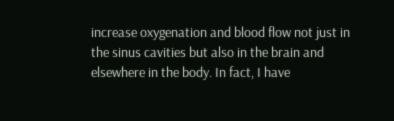increase oxygenation and blood flow not just in the sinus cavities but also in the brain and elsewhere in the body. In fact, I have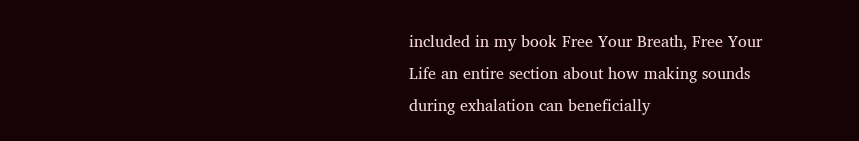included in my book Free Your Breath, Free Your Life an entire section about how making sounds during exhalation can beneficially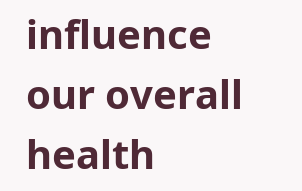influence our overall health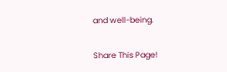and well-being.

Share This Page!